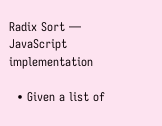Radix Sort — JavaScript implementation

  • Given a list of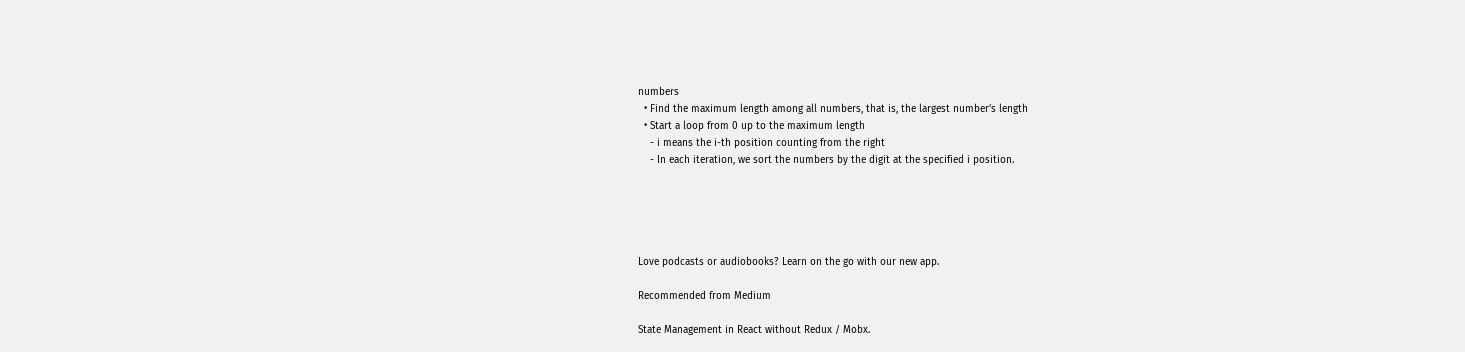numbers
  • Find the maximum length among all numbers, that is, the largest number’s length
  • Start a loop from 0 up to the maximum length
    - i means the i-th position counting from the right
    - In each iteration, we sort the numbers by the digit at the specified i position.





Love podcasts or audiobooks? Learn on the go with our new app.

Recommended from Medium

State Management in React without Redux / Mobx.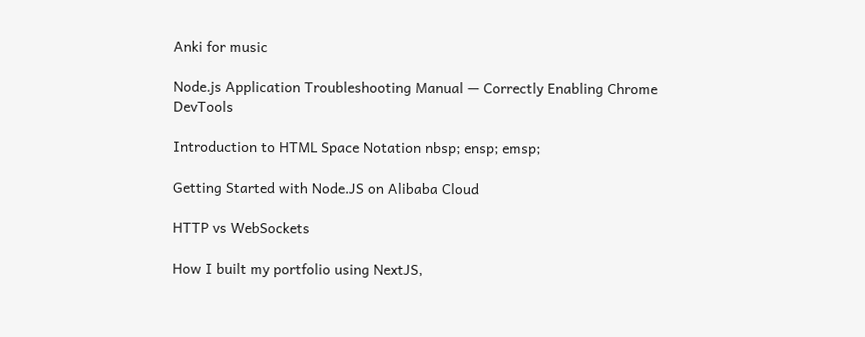Anki for music

Node.js Application Troubleshooting Manual — Correctly Enabling Chrome DevTools

Introduction to HTML Space Notation nbsp; ensp; emsp;

Getting Started with Node.JS on Alibaba Cloud

HTTP vs WebSockets

How I built my portfolio using NextJS,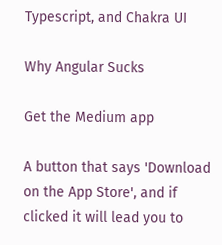Typescript, and Chakra UI

Why Angular Sucks

Get the Medium app

A button that says 'Download on the App Store', and if clicked it will lead you to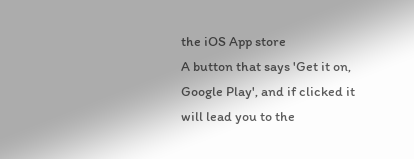the iOS App store
A button that says 'Get it on, Google Play', and if clicked it will lead you to the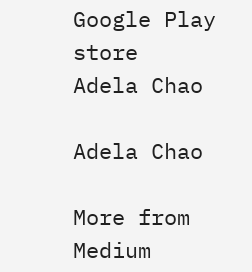Google Play store
Adela Chao

Adela Chao

More from Medium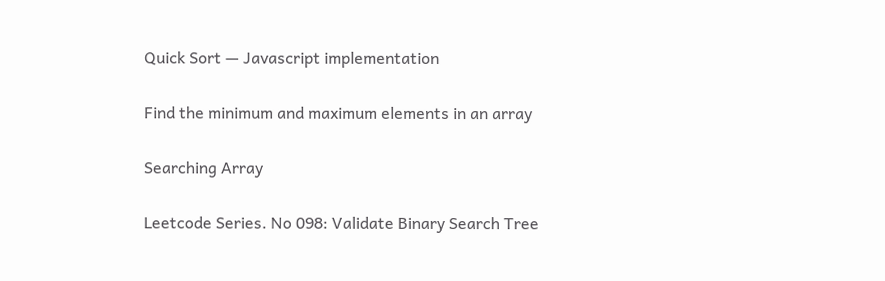Quick Sort — Javascript implementation

Find the minimum and maximum elements in an array

Searching Array

Leetcode Series. No 098: Validate Binary Search Tree